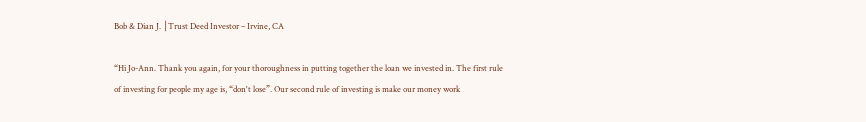Bob & Dian J. │Trust Deed Investor – Irvine, CA

“Hi Jo-Ann. Thank you again, for your thoroughness in putting together the loan we invested in. The first rule of investing for people my age is, “don't lose”. Our second rule of investing is make our money work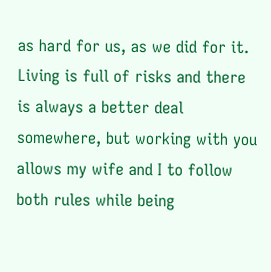as hard for us, as we did for it. Living is full of risks and there is always a better deal somewhere, but working with you allows my wife and I to follow both rules while being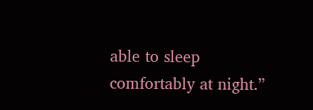able to sleep comfortably at night.”